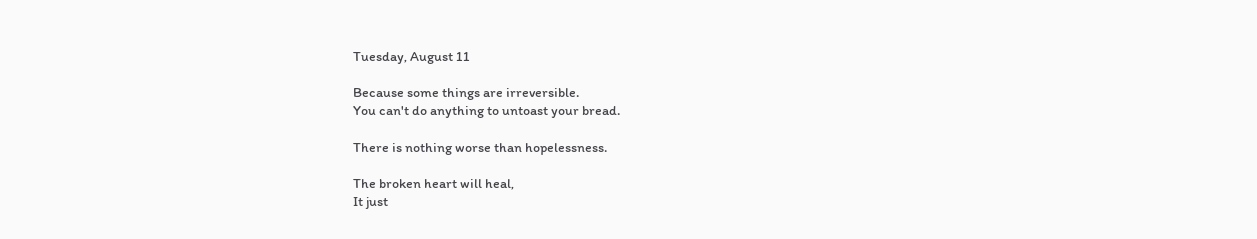Tuesday, August 11

Because some things are irreversible.
You can't do anything to untoast your bread.

There is nothing worse than hopelessness.

The broken heart will heal,
It just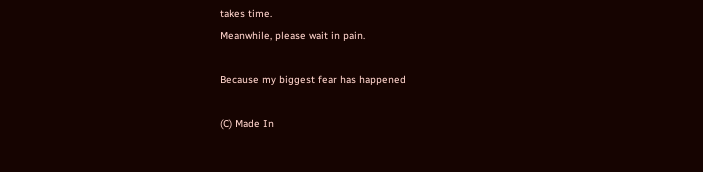takes time.
Meanwhile, please wait in pain.

Because my biggest fear has happened

(C) Made In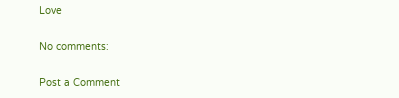Love

No comments:

Post a Comment